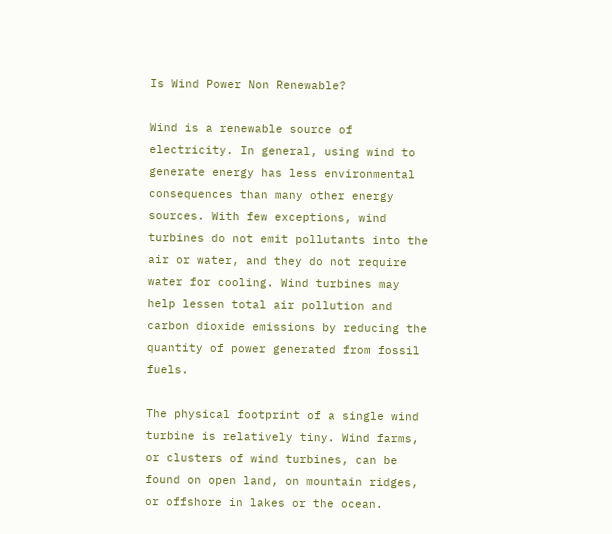Is Wind Power Non Renewable?

Wind is a renewable source of electricity. In general, using wind to generate energy has less environmental consequences than many other energy sources. With few exceptions, wind turbines do not emit pollutants into the air or water, and they do not require water for cooling. Wind turbines may help lessen total air pollution and carbon dioxide emissions by reducing the quantity of power generated from fossil fuels.

The physical footprint of a single wind turbine is relatively tiny. Wind farms, or clusters of wind turbines, can be found on open land, on mountain ridges, or offshore in lakes or the ocean.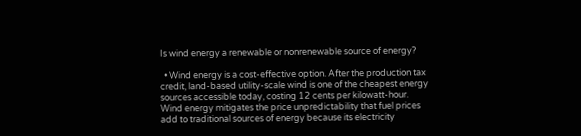Is wind energy a renewable or nonrenewable source of energy?

  • Wind energy is a cost-effective option. After the production tax credit, land-based utility-scale wind is one of the cheapest energy sources accessible today, costing 12 cents per kilowatt-hour. Wind energy mitigates the price unpredictability that fuel prices add to traditional sources of energy because its electricity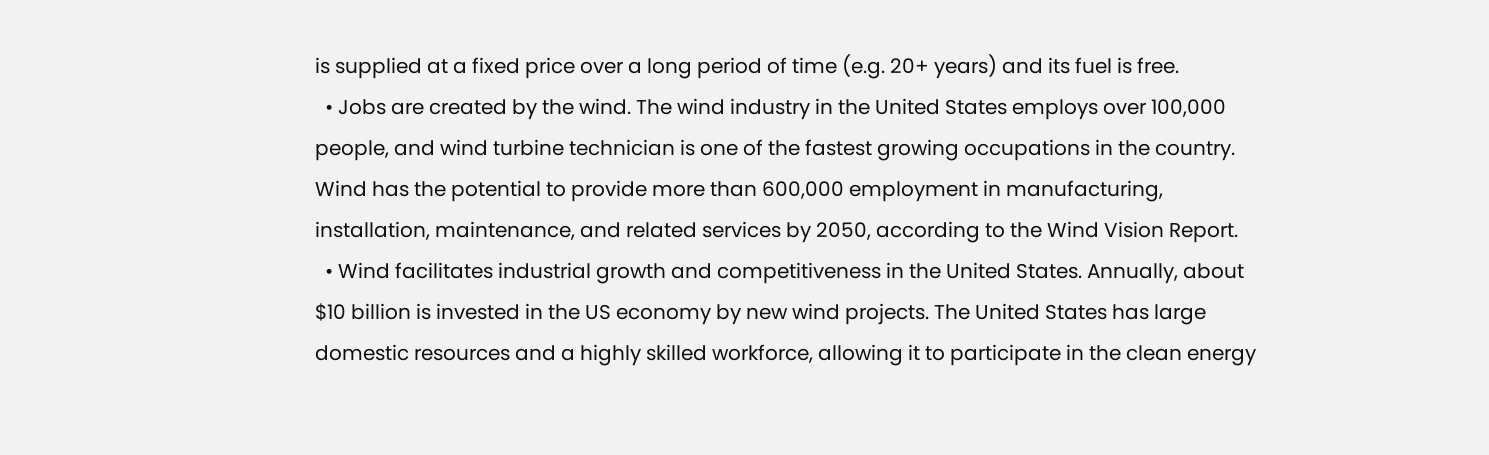is supplied at a fixed price over a long period of time (e.g. 20+ years) and its fuel is free.
  • Jobs are created by the wind. The wind industry in the United States employs over 100,000 people, and wind turbine technician is one of the fastest growing occupations in the country. Wind has the potential to provide more than 600,000 employment in manufacturing, installation, maintenance, and related services by 2050, according to the Wind Vision Report.
  • Wind facilitates industrial growth and competitiveness in the United States. Annually, about $10 billion is invested in the US economy by new wind projects. The United States has large domestic resources and a highly skilled workforce, allowing it to participate in the clean energy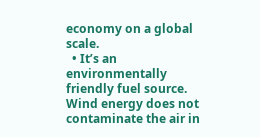economy on a global scale.
  • It’s an environmentally friendly fuel source. Wind energy does not contaminate the air in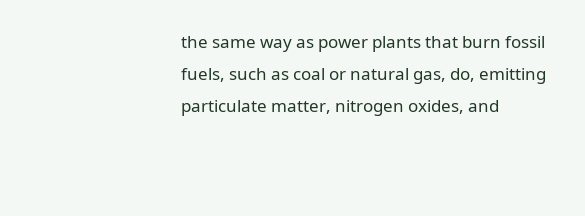the same way as power plants that burn fossil fuels, such as coal or natural gas, do, emitting particulate matter, nitrogen oxides, and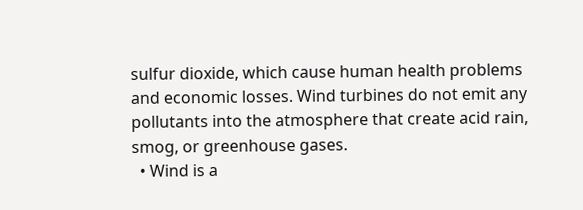sulfur dioxide, which cause human health problems and economic losses. Wind turbines do not emit any pollutants into the atmosphere that create acid rain, smog, or greenhouse gases.
  • Wind is a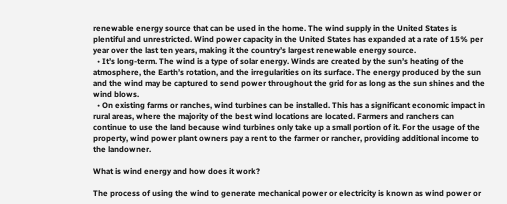renewable energy source that can be used in the home. The wind supply in the United States is plentiful and unrestricted. Wind power capacity in the United States has expanded at a rate of 15% per year over the last ten years, making it the country’s largest renewable energy source.
  • It’s long-term. The wind is a type of solar energy. Winds are created by the sun’s heating of the atmosphere, the Earth’s rotation, and the irregularities on its surface. The energy produced by the sun and the wind may be captured to send power throughout the grid for as long as the sun shines and the wind blows.
  • On existing farms or ranches, wind turbines can be installed. This has a significant economic impact in rural areas, where the majority of the best wind locations are located. Farmers and ranchers can continue to use the land because wind turbines only take up a small portion of it. For the usage of the property, wind power plant owners pay a rent to the farmer or rancher, providing additional income to the landowner.

What is wind energy and how does it work?

The process of using the wind to generate mechanical power or electricity is known as wind power or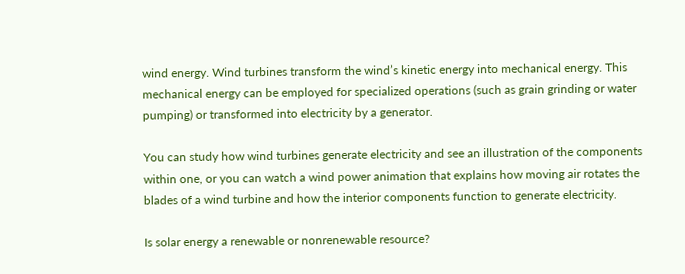wind energy. Wind turbines transform the wind’s kinetic energy into mechanical energy. This mechanical energy can be employed for specialized operations (such as grain grinding or water pumping) or transformed into electricity by a generator.

You can study how wind turbines generate electricity and see an illustration of the components within one, or you can watch a wind power animation that explains how moving air rotates the blades of a wind turbine and how the interior components function to generate electricity.

Is solar energy a renewable or nonrenewable resource?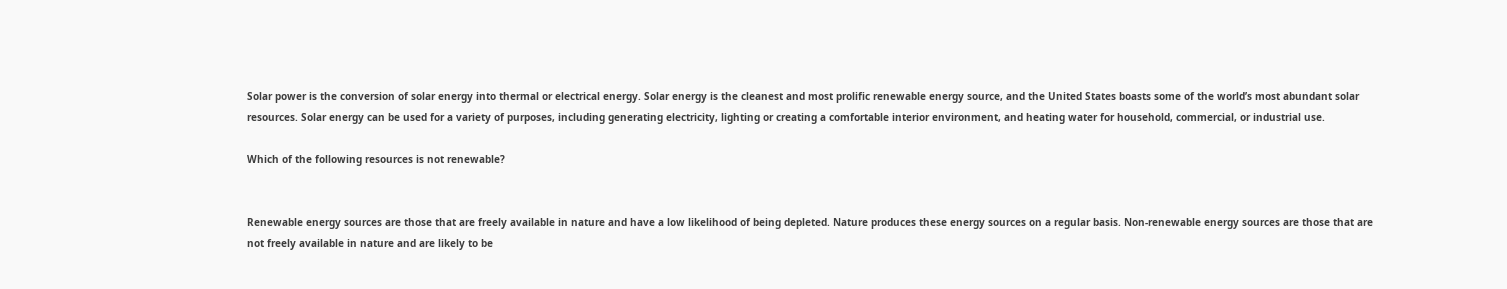Solar power is the conversion of solar energy into thermal or electrical energy. Solar energy is the cleanest and most prolific renewable energy source, and the United States boasts some of the world’s most abundant solar resources. Solar energy can be used for a variety of purposes, including generating electricity, lighting or creating a comfortable interior environment, and heating water for household, commercial, or industrial use.

Which of the following resources is not renewable?


Renewable energy sources are those that are freely available in nature and have a low likelihood of being depleted. Nature produces these energy sources on a regular basis. Non-renewable energy sources are those that are not freely available in nature and are likely to be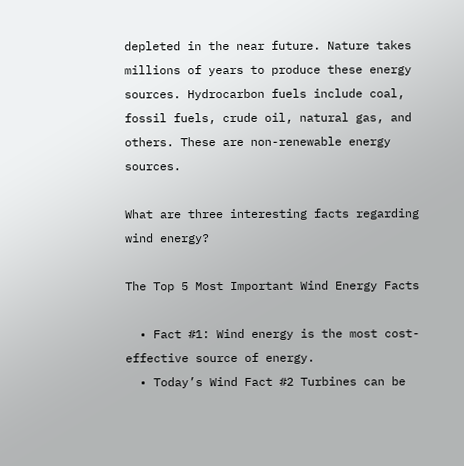depleted in the near future. Nature takes millions of years to produce these energy sources. Hydrocarbon fuels include coal, fossil fuels, crude oil, natural gas, and others. These are non-renewable energy sources.

What are three interesting facts regarding wind energy?

The Top 5 Most Important Wind Energy Facts

  • Fact #1: Wind energy is the most cost-effective source of energy.
  • Today’s Wind Fact #2 Turbines can be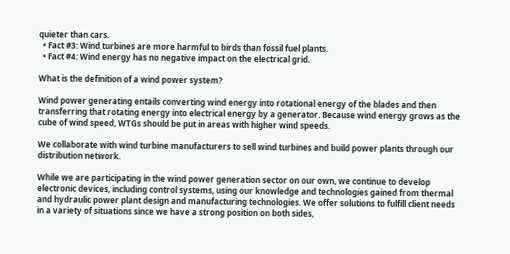quieter than cars.
  • Fact #3: Wind turbines are more harmful to birds than fossil fuel plants.
  • Fact #4: Wind energy has no negative impact on the electrical grid.

What is the definition of a wind power system?

Wind power generating entails converting wind energy into rotational energy of the blades and then transferring that rotating energy into electrical energy by a generator. Because wind energy grows as the cube of wind speed, WTGs should be put in areas with higher wind speeds.

We collaborate with wind turbine manufacturers to sell wind turbines and build power plants through our distribution network.

While we are participating in the wind power generation sector on our own, we continue to develop electronic devices, including control systems, using our knowledge and technologies gained from thermal and hydraulic power plant design and manufacturing technologies. We offer solutions to fulfill client needs in a variety of situations since we have a strong position on both sides,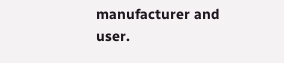manufacturer and user.